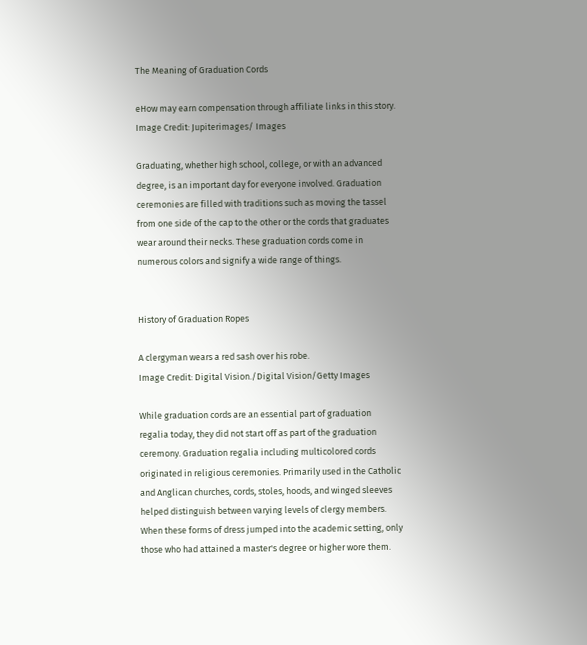The Meaning of Graduation Cords

eHow may earn compensation through affiliate links in this story.
Image Credit: Jupiterimages/ Images

Graduating, whether high school, college, or with an advanced degree, is an important day for everyone involved. Graduation ceremonies are filled with traditions such as moving the tassel from one side of the cap to the other or the cords that graduates wear around their necks. These graduation cords come in numerous colors and signify a wide range of things.


History of Graduation Ropes

A clergyman wears a red sash over his robe.
Image Credit: Digital Vision./Digital Vision/Getty Images

While graduation cords are an essential part of graduation regalia today, they did not start off as part of the graduation ceremony. Graduation regalia including multicolored cords originated in religious ceremonies. Primarily used in the Catholic and Anglican churches, cords, stoles, hoods, and winged sleeves helped distinguish between varying levels of clergy members. When these forms of dress jumped into the academic setting, only those who had attained a master's degree or higher wore them.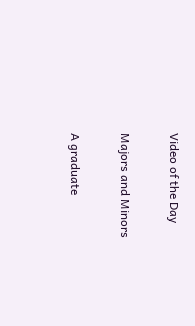Video of the Day

Majors and Minors

A graduate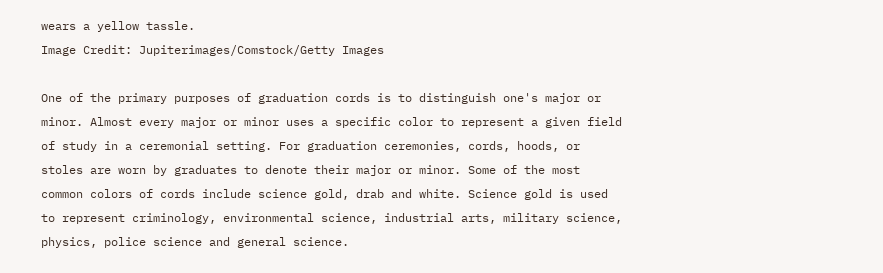wears a yellow tassle.
Image Credit: Jupiterimages/Comstock/Getty Images

One of the primary purposes of graduation cords is to distinguish one's major or minor. Almost every major or minor uses a specific color to represent a given field of study in a ceremonial setting. For graduation ceremonies, cords, hoods, or stoles are worn by graduates to denote their major or minor. Some of the most common colors of cords include science gold, drab and white. Science gold is used to represent criminology, environmental science, industrial arts, military science, physics, police science and general science.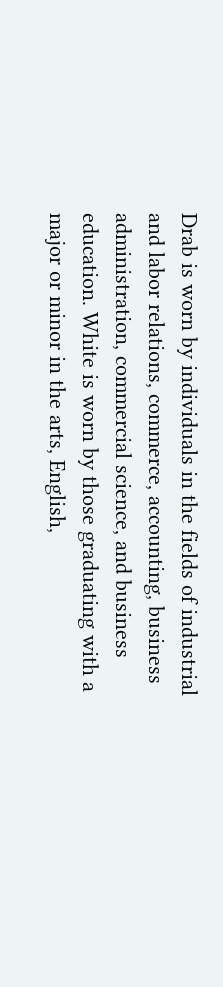Drab is worn by individuals in the fields of industrial and labor relations, commerce, accounting, business administration, commercial science, and business education. White is worn by those graduating with a major or minor in the arts, English,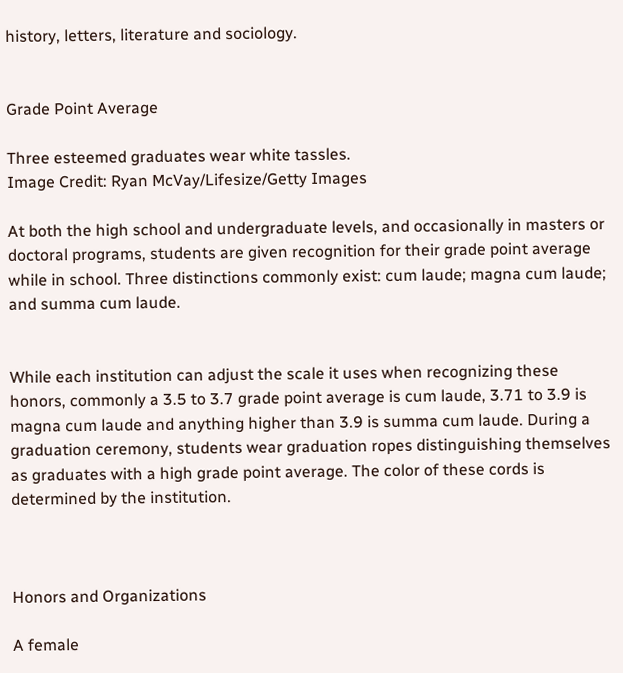history, letters, literature and sociology.


Grade Point Average

Three esteemed graduates wear white tassles.
Image Credit: Ryan McVay/Lifesize/Getty Images

At both the high school and undergraduate levels, and occasionally in masters or doctoral programs, students are given recognition for their grade point average while in school. Three distinctions commonly exist: cum laude; magna cum laude; and summa cum laude.


While each institution can adjust the scale it uses when recognizing these honors, commonly a 3.5 to 3.7 grade point average is cum laude, 3.71 to 3.9 is magna cum laude and anything higher than 3.9 is summa cum laude. During a graduation ceremony, students wear graduation ropes distinguishing themselves as graduates with a high grade point average. The color of these cords is determined by the institution.



Honors and Organizations

A female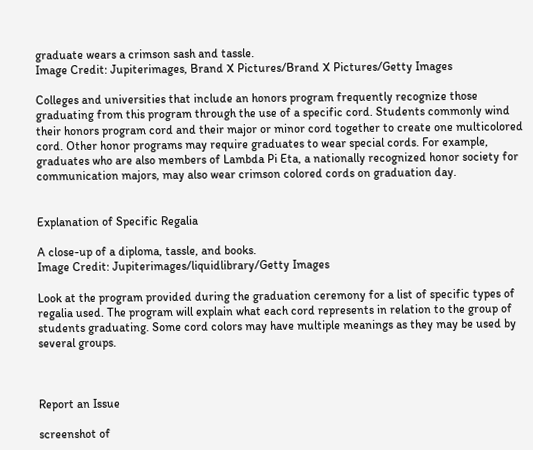graduate wears a crimson sash and tassle.
Image Credit: Jupiterimages, Brand X Pictures/Brand X Pictures/Getty Images

Colleges and universities that include an honors program frequently recognize those graduating from this program through the use of a specific cord. Students commonly wind their honors program cord and their major or minor cord together to create one multicolored cord. Other honor programs may require graduates to wear special cords. For example, graduates who are also members of Lambda Pi Eta, a nationally recognized honor society for communication majors, may also wear crimson colored cords on graduation day.


Explanation of Specific Regalia

A close-up of a diploma, tassle, and books.
Image Credit: Jupiterimages/liquidlibrary/Getty Images

Look at the program provided during the graduation ceremony for a list of specific types of regalia used. The program will explain what each cord represents in relation to the group of students graduating. Some cord colors may have multiple meanings as they may be used by several groups.



Report an Issue

screenshot of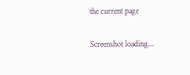the current page

Screenshot loading...